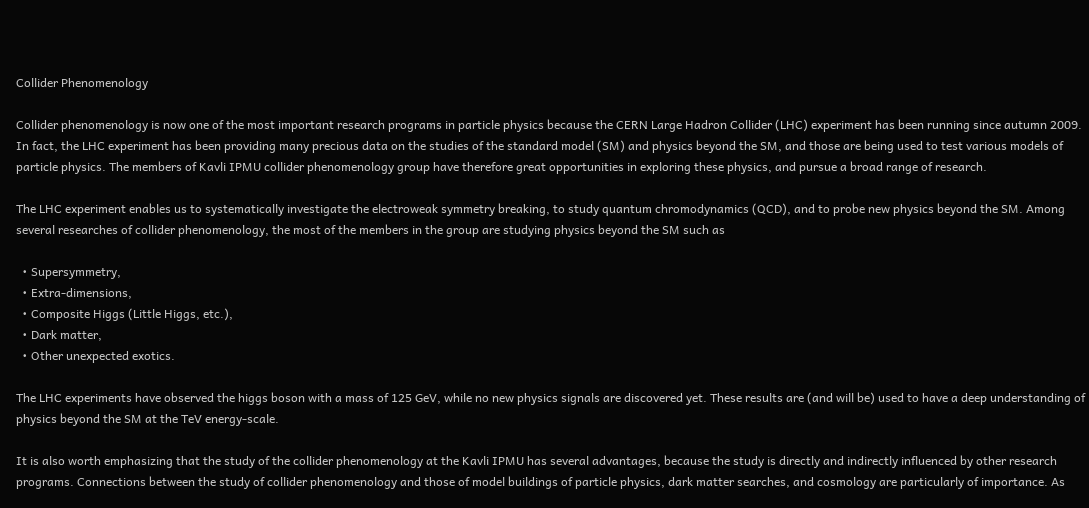Collider Phenomenology

Collider phenomenology is now one of the most important research programs in particle physics because the CERN Large Hadron Collider (LHC) experiment has been running since autumn 2009. In fact, the LHC experiment has been providing many precious data on the studies of the standard model (SM) and physics beyond the SM, and those are being used to test various models of particle physics. The members of Kavli IPMU collider phenomenology group have therefore great opportunities in exploring these physics, and pursue a broad range of research.

The LHC experiment enables us to systematically investigate the electroweak symmetry breaking, to study quantum chromodynamics (QCD), and to probe new physics beyond the SM. Among several researches of collider phenomenology, the most of the members in the group are studying physics beyond the SM such as

  • Supersymmetry,
  • Extra-dimensions,
  • Composite Higgs (Little Higgs, etc.),
  • Dark matter,
  • Other unexpected exotics.

The LHC experiments have observed the higgs boson with a mass of 125 GeV, while no new physics signals are discovered yet. These results are (and will be) used to have a deep understanding of physics beyond the SM at the TeV energy-scale.

It is also worth emphasizing that the study of the collider phenomenology at the Kavli IPMU has several advantages, because the study is directly and indirectly influenced by other research programs. Connections between the study of collider phenomenology and those of model buildings of particle physics, dark matter searches, and cosmology are particularly of importance. As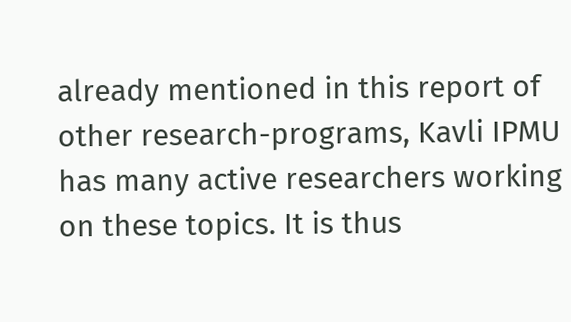already mentioned in this report of other research-programs, Kavli IPMU has many active researchers working on these topics. It is thus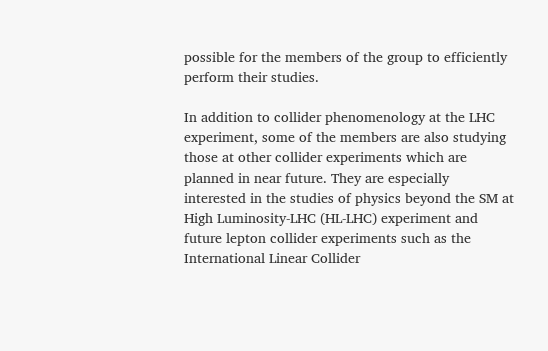possible for the members of the group to efficiently perform their studies.

In addition to collider phenomenology at the LHC experiment, some of the members are also studying those at other collider experiments which are planned in near future. They are especially interested in the studies of physics beyond the SM at High Luminosity-LHC (HL-LHC) experiment and future lepton collider experiments such as the International Linear Collider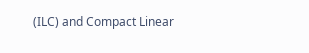(ILC) and Compact Linear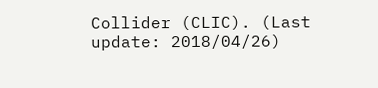Collider (CLIC). (Last update: 2018/04/26)